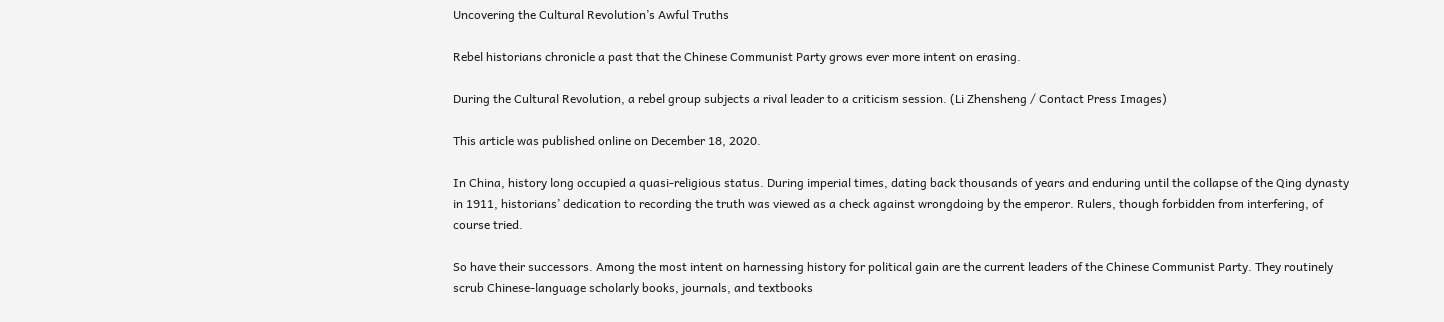Uncovering the Cultural Revolution’s Awful Truths

Rebel historians chronicle a past that the Chinese Communist Party grows ever more intent on erasing.

During the Cultural Revolution, a rebel group subjects a rival leader to a criticism session. (Li Zhensheng / Contact Press Images)

This article was published online on December 18, 2020.

In China, history long occupied a quasi-religious status. During imperial times, dating back thousands of years and enduring until the collapse of the Qing dynasty in 1911, historians’ dedication to recording the truth was viewed as a check against wrongdoing by the emperor. Rulers, though forbidden from interfering, of course tried.

So have their successors. Among the most intent on harnessing history for political gain are the current leaders of the Chinese Communist Party. They routinely scrub Chinese-language scholarly books, journals, and textbooks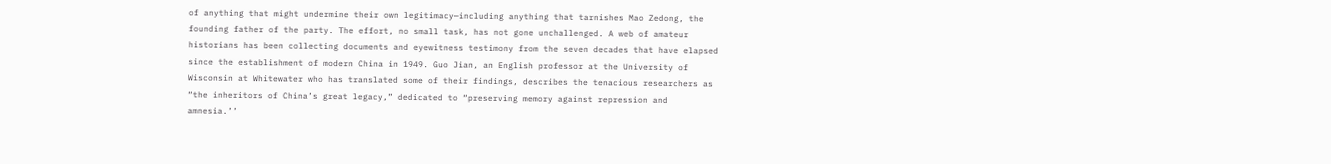of anything that might undermine their own legitimacy—including anything that tarnishes Mao Zedong, the founding father of the party. The effort, no small task, has not gone unchallenged. A web of amateur historians has been collecting documents and eyewitness testimony from the seven decades that have elapsed since the establishment of modern China in 1949. Guo Jian, an English professor at the University of Wisconsin at Whitewater who has translated some of their findings, describes the tenacious researchers as “the inheritors of China’s great legacy,” dedicated to “preserving memory against repression and amnesia.’’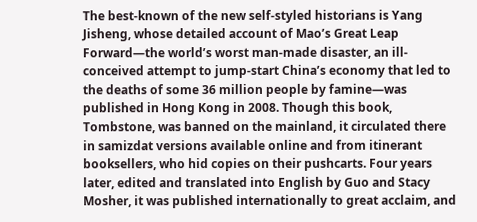The best-known of the new self-styled historians is Yang Jisheng, whose detailed account of Mao’s Great Leap Forward—the world’s worst man-made disaster, an ill-conceived attempt to jump-start China’s economy that led to the deaths of some 36 million people by famine—was published in Hong Kong in 2008. Though this book, Tombstone, was banned on the mainland, it circulated there in samizdat versions available online and from itinerant booksellers, who hid copies on their pushcarts. Four years later, edited and translated into English by Guo and Stacy Mosher, it was published internationally to great acclaim, and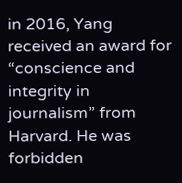in 2016, Yang received an award for “conscience and integrity in journalism” from Harvard. He was forbidden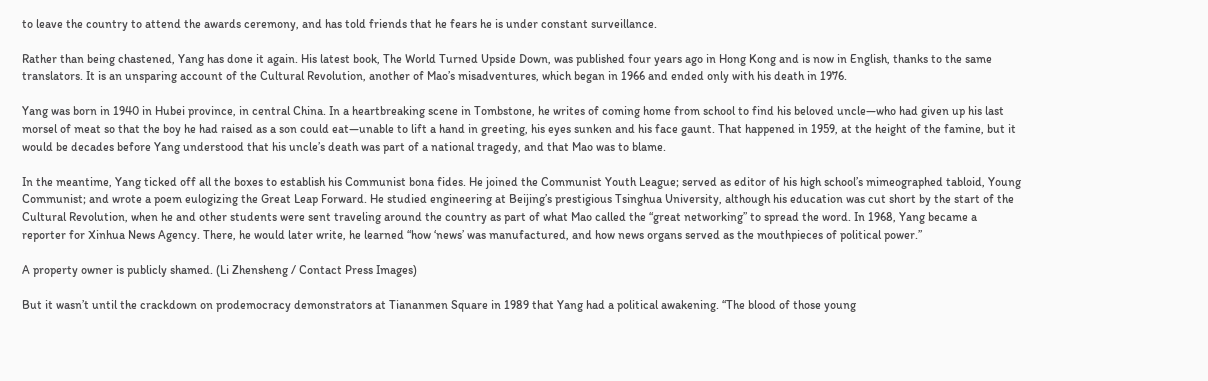to leave the country to attend the awards ceremony, and has told friends that he fears he is under constant surveillance.

Rather than being chastened, Yang has done it again. His latest book, The World Turned Upside Down, was published four years ago in Hong Kong and is now in English, thanks to the same translators. It is an unsparing account of the Cultural Revolution, another of Mao’s misadventures, which began in 1966 and ended only with his death in 1976.

Yang was born in 1940 in Hubei province, in central China. In a heartbreaking scene in Tombstone, he writes of coming home from school to find his beloved uncle—who had given up his last morsel of meat so that the boy he had raised as a son could eat—unable to lift a hand in greeting, his eyes sunken and his face gaunt. That happened in 1959, at the height of the famine, but it would be decades before Yang understood that his uncle’s death was part of a national tragedy, and that Mao was to blame.

In the meantime, Yang ticked off all the boxes to establish his Communist bona fides. He joined the Communist Youth League; served as editor of his high school’s mimeographed tabloid, Young Communist; and wrote a poem eulogizing the Great Leap Forward. He studied engineering at Beijing’s prestigious Tsinghua University, although his education was cut short by the start of the Cultural Revolution, when he and other students were sent traveling around the country as part of what Mao called the “great networking” to spread the word. In 1968, Yang became a reporter for Xinhua News Agency. There, he would later write, he learned “how ‘news’ was manufactured, and how news organs served as the mouthpieces of political power.”

A property owner is publicly shamed. (Li Zhensheng / Contact Press Images)

But it wasn’t until the crackdown on prodemocracy demonstrators at Tiananmen Square in 1989 that Yang had a political awakening. “The blood of those young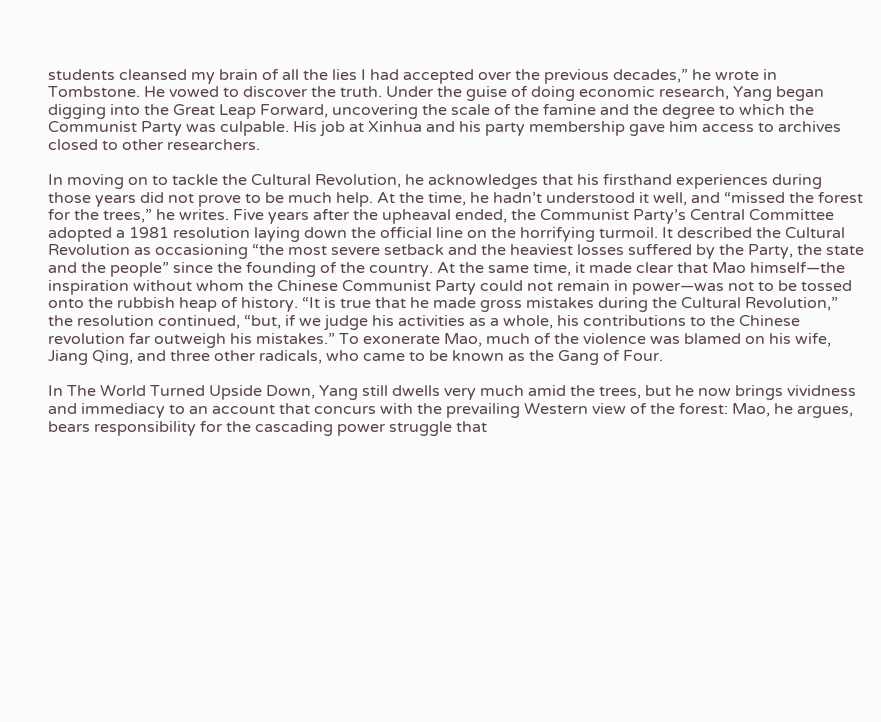students cleansed my brain of all the lies I had accepted over the previous decades,” he wrote in Tombstone. He vowed to discover the truth. Under the guise of doing economic research, Yang began digging into the Great Leap Forward, uncovering the scale of the famine and the degree to which the Communist Party was culpable. His job at Xinhua and his party membership gave him access to archives closed to other researchers.

In moving on to tackle the Cultural Revolution, he acknowledges that his firsthand experiences during those years did not prove to be much help. At the time, he hadn’t understood it well, and “missed the forest for the trees,” he writes. Five years after the upheaval ended, the Communist Party’s Central Committee adopted a 1981 resolution laying down the official line on the horrifying turmoil. It described the Cultural Revolution as occasioning “the most severe setback and the heaviest losses suffered by the Party, the state and the people” since the founding of the country. At the same time, it made clear that Mao himself—the inspiration without whom the Chinese Communist Party could not remain in power—was not to be tossed onto the rubbish heap of history. “It is true that he made gross mistakes during the Cultural Revolution,” the resolution continued, “but, if we judge his activities as a whole, his contributions to the Chinese revolution far outweigh his mistakes.” To exonerate Mao, much of the violence was blamed on his wife, Jiang Qing, and three other radicals, who came to be known as the Gang of Four.

In The World Turned Upside Down, Yang still dwells very much amid the trees, but he now brings vividness and immediacy to an account that concurs with the prevailing Western view of the forest: Mao, he argues, bears responsibility for the cascading power struggle that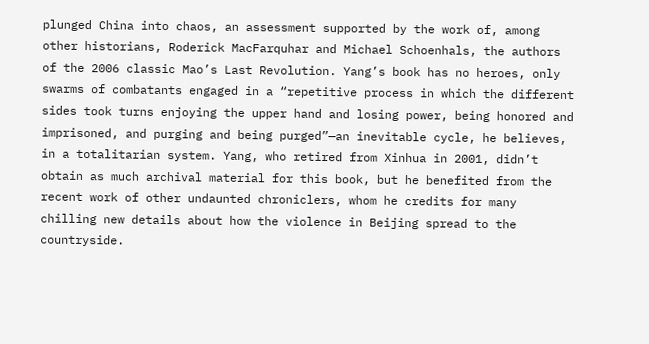plunged China into chaos, an assessment supported by the work of, among other historians, Roderick MacFarquhar and Michael Schoenhals, the authors of the 2006 classic Mao’s Last Revolution. Yang’s book has no heroes, only swarms of combatants engaged in a “repetitive process in which the different sides took turns enjoying the upper hand and losing power, being honored and imprisoned, and purging and being purged”—an inevitable cycle, he believes, in a totalitarian system. Yang, who retired from Xinhua in 2001, didn’t obtain as much archival material for this book, but he benefited from the recent work of other undaunted chroniclers, whom he credits for many chilling new details about how the violence in Beijing spread to the countryside.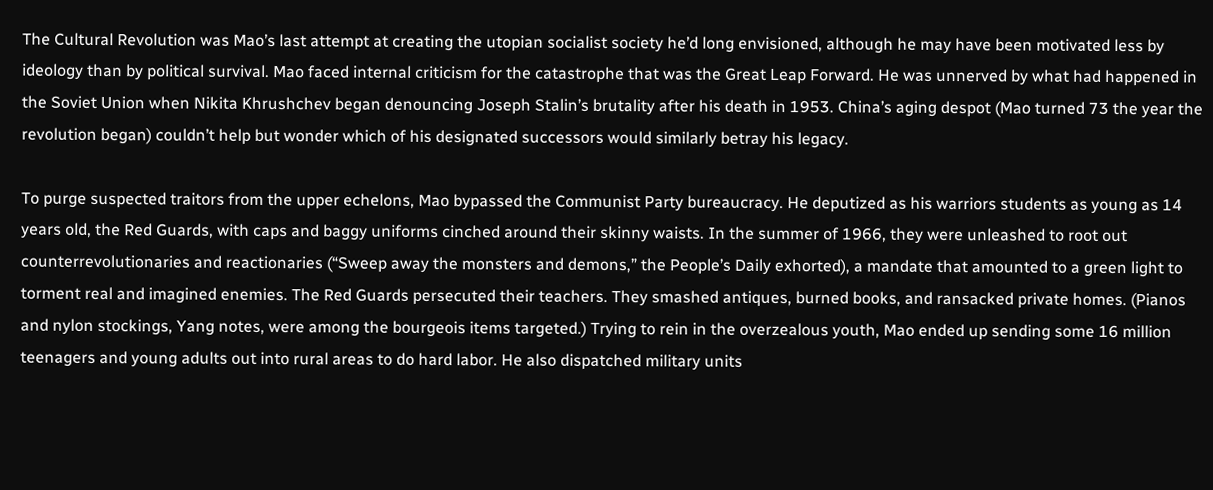The Cultural Revolution was Mao’s last attempt at creating the utopian socialist society he’d long envisioned, although he may have been motivated less by ideology than by political survival. Mao faced internal criticism for the catastrophe that was the Great Leap Forward. He was unnerved by what had happened in the Soviet Union when Nikita Khrushchev began denouncing Joseph Stalin’s brutality after his death in 1953. China’s aging despot (Mao turned 73 the year the revolution began) couldn’t help but wonder which of his designated successors would similarly betray his legacy.

To purge suspected traitors from the upper echelons, Mao bypassed the Communist Party bureaucracy. He deputized as his warriors students as young as 14 years old, the Red Guards, with caps and baggy uniforms cinched around their skinny waists. In the summer of 1966, they were unleashed to root out counterrevolutionaries and reactionaries (“Sweep away the monsters and demons,” the People’s Daily exhorted), a mandate that amounted to a green light to torment real and imagined enemies. The Red Guards persecuted their teachers. They smashed antiques, burned books, and ransacked private homes. (Pianos and nylon stockings, Yang notes, were among the bourgeois items targeted.) Trying to rein in the overzealous youth, Mao ended up sending some 16 million teenagers and young adults out into rural areas to do hard labor. He also dispatched military units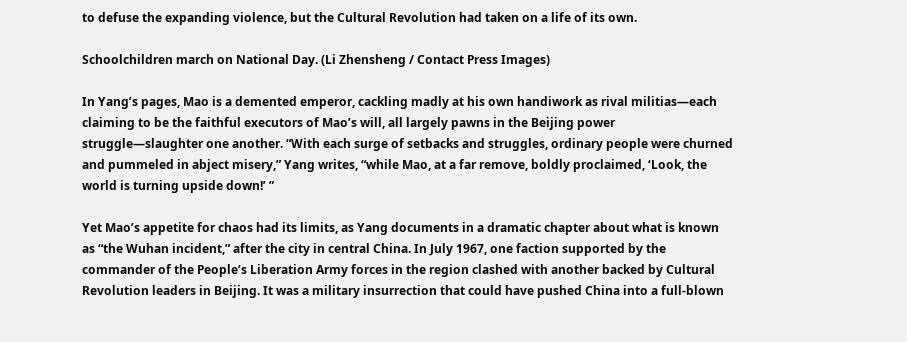to defuse the expanding violence, but the Cultural Revolution had taken on a life of its own.

Schoolchildren march on National Day. (Li Zhensheng / Contact Press Images)

In Yang’s pages, Mao is a demented emperor, cackling madly at his own handiwork as rival militias—each claiming to be the faithful executors of Mao’s will, all largely pawns in the Beijing power struggle—slaughter one another. “With each surge of setbacks and struggles, ordinary people were churned and pummeled in abject misery,” Yang writes, “while Mao, at a far remove, boldly proclaimed, ‘Look, the world is turning upside down!’ ”

Yet Mao’s appetite for chaos had its limits, as Yang documents in a dramatic chapter about what is known as “the Wuhan incident,” after the city in central China. In July 1967, one faction supported by the commander of the People’s Liberation Army forces in the region clashed with another backed by Cultural Revolution leaders in Beijing. It was a military insurrection that could have pushed China into a full-blown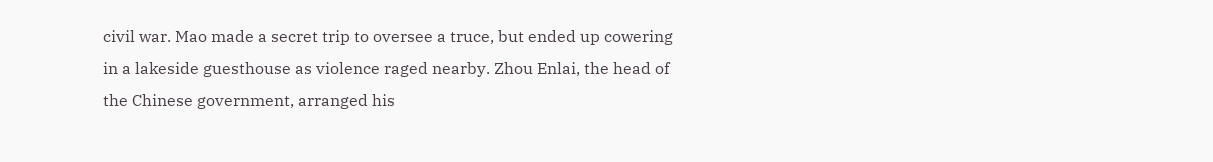civil war. Mao made a secret trip to oversee a truce, but ended up cowering in a lakeside guesthouse as violence raged nearby. Zhou Enlai, the head of the Chinese government, arranged his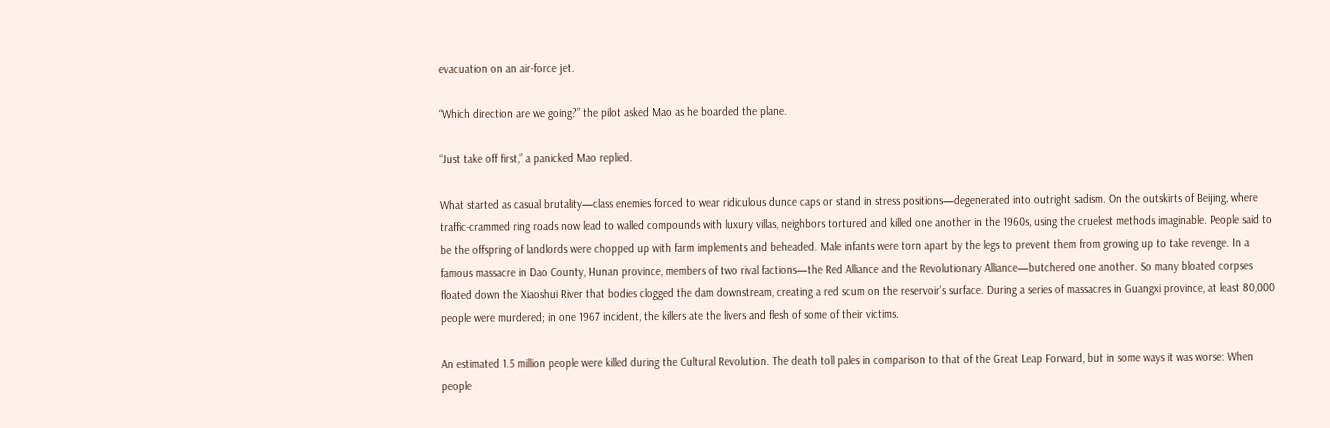evacuation on an air-force jet.

“Which direction are we going?” the pilot asked Mao as he boarded the plane.

“Just take off first,” a panicked Mao replied.

What started as casual brutality—class enemies forced to wear ridiculous dunce caps or stand in stress positions—degenerated into outright sadism. On the outskirts of Beijing, where traffic-crammed ring roads now lead to walled compounds with luxury villas, neighbors tortured and killed one another in the 1960s, using the cruelest methods imaginable. People said to be the offspring of landlords were chopped up with farm implements and beheaded. Male infants were torn apart by the legs to prevent them from growing up to take revenge. In a famous massacre in Dao County, Hunan province, members of two rival factions—the Red Alliance and the Revolutionary Alliance—butchered one another. So many bloated corpses floated down the Xiaoshui River that bodies clogged the dam downstream, creating a red scum on the reservoir’s surface. During a series of massacres in Guangxi province, at least 80,000 people were murdered; in one 1967 incident, the killers ate the livers and flesh of some of their victims.

An estimated 1.5 million people were killed during the Cultural Revolution. The death toll pales in comparison to that of the Great Leap Forward, but in some ways it was worse: When people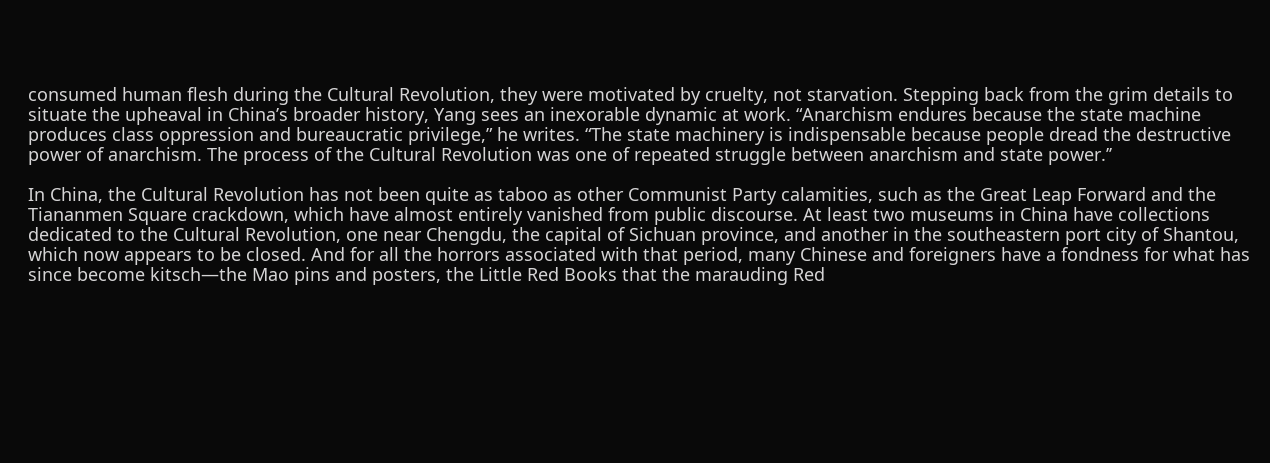consumed human flesh during the Cultural Revolution, they were motivated by cruelty, not starvation. Stepping back from the grim details to situate the upheaval in China’s broader history, Yang sees an inexorable dynamic at work. “Anarchism endures because the state machine produces class oppression and bureaucratic privilege,” he writes. “The state machinery is indispensable because people dread the destructive power of anarchism. The process of the Cultural Revolution was one of repeated struggle between anarchism and state power.’’

In China, the Cultural Revolution has not been quite as taboo as other Communist Party calamities, such as the Great Leap Forward and the Tiananmen Square crackdown, which have almost entirely vanished from public discourse. At least two museums in China have collections dedicated to the Cultural Revolution, one near Chengdu, the capital of Sichuan province, and another in the southeastern port city of Shantou, which now appears to be closed. And for all the horrors associated with that period, many Chinese and foreigners have a fondness for what has since become kitsch—the Mao pins and posters, the Little Red Books that the marauding Red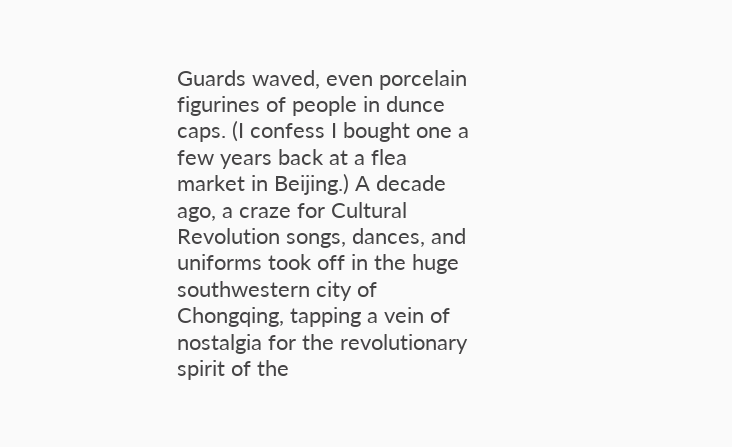Guards waved, even porcelain figurines of people in dunce caps. (I confess I bought one a few years back at a flea market in Beijing.) A decade ago, a craze for Cultural Revolution songs, dances, and uniforms took off in the huge southwestern city of Chongqing, tapping a vein of nostalgia for the revolutionary spirit of the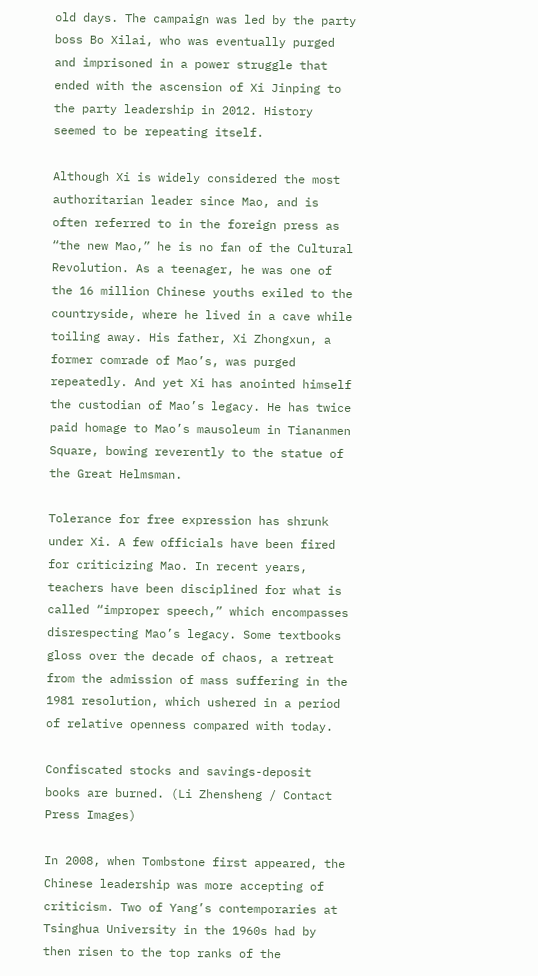old days. The campaign was led by the party boss Bo Xilai, who was eventually purged and imprisoned in a power struggle that ended with the ascension of Xi Jinping to the party leadership in 2012. History seemed to be repeating itself.

Although Xi is widely considered the most authoritarian leader since Mao, and is often referred to in the foreign press as “the new Mao,” he is no fan of the Cultural Revolution. As a teenager, he was one of the 16 million Chinese youths exiled to the countryside, where he lived in a cave while toiling away. His father, Xi Zhongxun, a former comrade of Mao’s, was purged repeatedly. And yet Xi has anointed himself the custodian of Mao’s legacy. He has twice paid homage to Mao’s mausoleum in Tiananmen Square, bowing reverently to the statue of the Great Helmsman.

Tolerance for free expression has shrunk under Xi. A few officials have been fired for criticizing Mao. In recent years, teachers have been disciplined for what is called “improper speech,” which encompasses disrespecting Mao’s legacy. Some textbooks gloss over the decade of chaos, a retreat from the admission of mass suffering in the 1981 resolution, which ushered in a period of relative openness compared with today.

Confiscated stocks and savings-deposit books are burned. (Li Zhensheng / Contact Press Images)

In 2008, when Tombstone first appeared, the Chinese leadership was more accepting of criticism. Two of Yang’s contemporaries at Tsinghua University in the 1960s had by then risen to the top ranks of the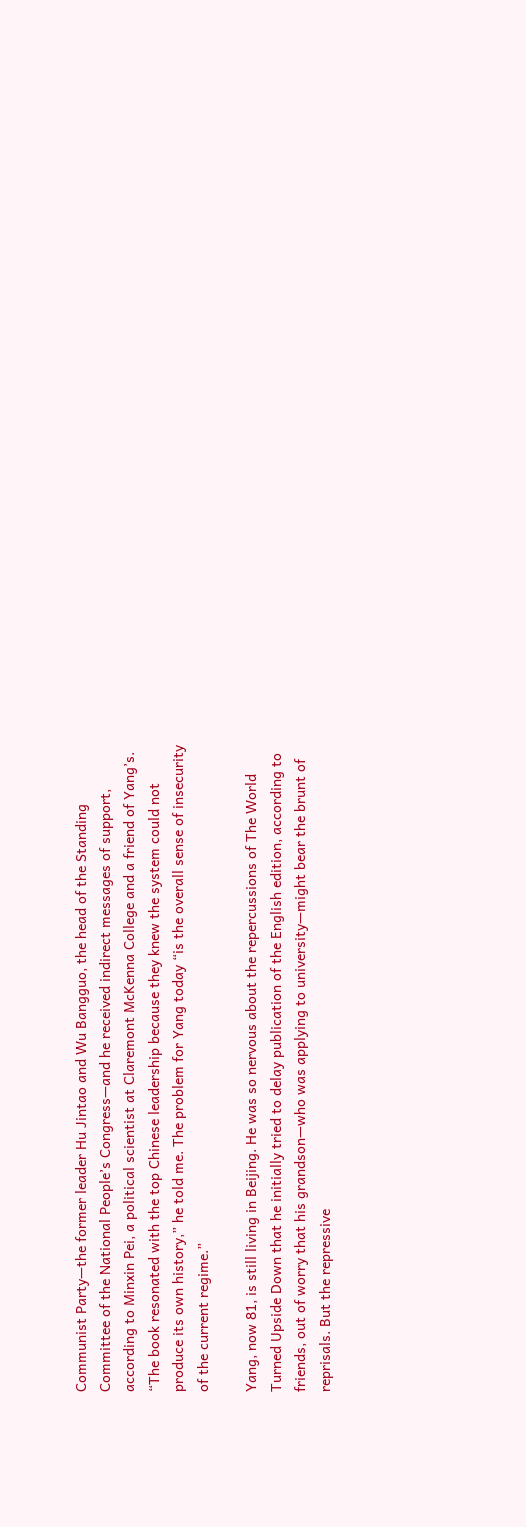Communist Party—the former leader Hu Jintao and Wu Bangguo, the head of the Standing Committee of the National People’s Congress—and he received indirect messages of support, according to Minxin Pei, a political scientist at Claremont McKenna College and a friend of Yang’s. “The book resonated with the top Chinese leadership because they knew the system could not produce its own history,” he told me. The problem for Yang today “is the overall sense of insecurity of the current regime.”

Yang, now 81, is still living in Beijing. He was so nervous about the repercussions of The World Turned Upside Down that he initially tried to delay publication of the English edition, according to friends, out of worry that his grandson—who was applying to university—might bear the brunt of reprisals. But the repressive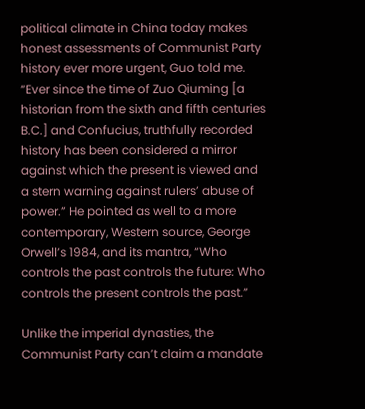political climate in China today makes honest assessments of Communist Party history ever more urgent, Guo told me. “Ever since the time of Zuo Qiuming [a historian from the sixth and fifth centuries B.C.] and Confucius, truthfully recorded history has been considered a mirror against which the present is viewed and a stern warning against rulers’ abuse of power.” He pointed as well to a more contemporary, Western source, George Orwell’s 1984, and its mantra, “Who controls the past controls the future: Who controls the present controls the past.”

Unlike the imperial dynasties, the Communist Party can’t claim a mandate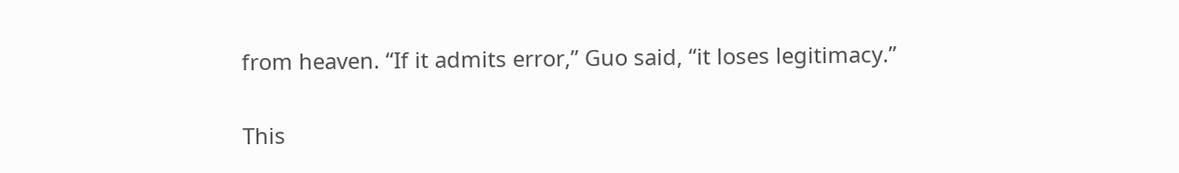from heaven. “If it admits error,” Guo said, “it loses legitimacy.”

This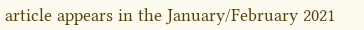article appears in the January/February 2021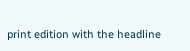print edition with the headline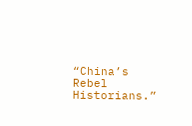“China’s Rebel Historians.”